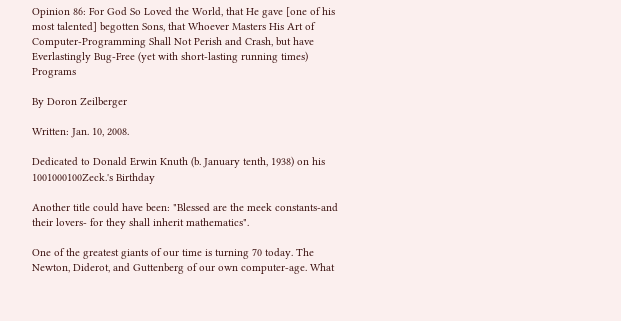Opinion 86: For God So Loved the World, that He gave [one of his most talented] begotten Sons, that Whoever Masters His Art of Computer-Programming Shall Not Perish and Crash, but have Everlastingly Bug-Free (yet with short-lasting running times) Programs

By Doron Zeilberger

Written: Jan. 10, 2008.

Dedicated to Donald Erwin Knuth (b. January tenth, 1938) on his 1001000100Zeck.'s Birthday

Another title could have been: "Blessed are the meek constants-and their lovers- for they shall inherit mathematics".

One of the greatest giants of our time is turning 70 today. The Newton, Diderot, and Guttenberg of our own computer-age. What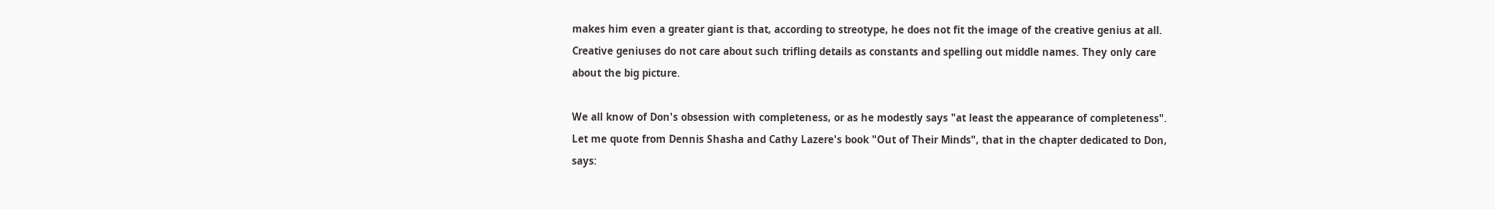makes him even a greater giant is that, according to streotype, he does not fit the image of the creative genius at all. Creative geniuses do not care about such trifling details as constants and spelling out middle names. They only care about the big picture.

We all know of Don's obsession with completeness, or as he modestly says "at least the appearance of completeness". Let me quote from Dennis Shasha and Cathy Lazere's book "Out of Their Minds", that in the chapter dedicated to Don, says: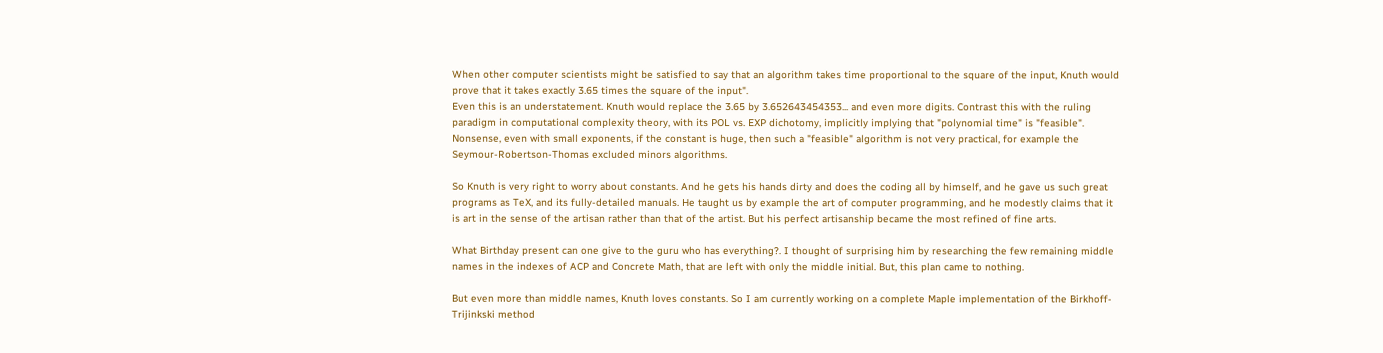When other computer scientists might be satisfied to say that an algorithm takes time proportional to the square of the input, Knuth would prove that it takes exactly 3.65 times the square of the input".
Even this is an understatement. Knuth would replace the 3.65 by 3.652643454353... and even more digits. Contrast this with the ruling paradigm in computational complexity theory, with its POL vs. EXP dichotomy, implicitly implying that "polynomial time" is "feasible". Nonsense, even with small exponents, if the constant is huge, then such a "feasible" algorithm is not very practical, for example the Seymour-Robertson-Thomas excluded minors algorithms.

So Knuth is very right to worry about constants. And he gets his hands dirty and does the coding all by himself, and he gave us such great programs as TeX, and its fully-detailed manuals. He taught us by example the art of computer programming, and he modestly claims that it is art in the sense of the artisan rather than that of the artist. But his perfect artisanship became the most refined of fine arts.

What Birthday present can one give to the guru who has everything?. I thought of surprising him by researching the few remaining middle names in the indexes of ACP and Concrete Math, that are left with only the middle initial. But, this plan came to nothing.

But even more than middle names, Knuth loves constants. So I am currently working on a complete Maple implementation of the Birkhoff-Trijinkski method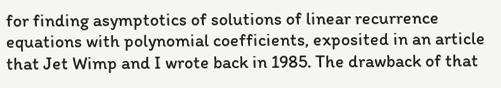for finding asymptotics of solutions of linear recurrence equations with polynomial coefficients, exposited in an article that Jet Wimp and I wrote back in 1985. The drawback of that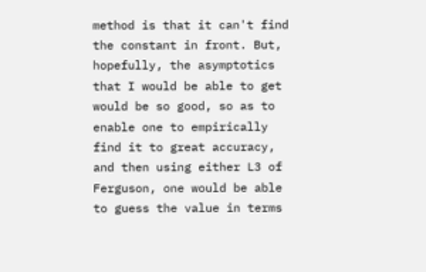method is that it can't find the constant in front. But, hopefully, the asymptotics that I would be able to get would be so good, so as to enable one to empirically find it to great accuracy, and then using either L3 of Ferguson, one would be able to guess the value in terms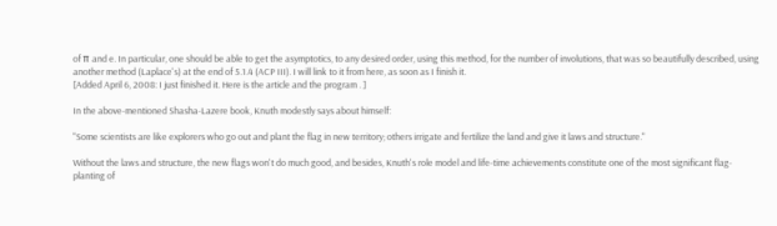of π and e. In particular, one should be able to get the asymptotics, to any desired order, using this method, for the number of involutions, that was so beautifully described, using another method (Laplace's) at the end of 5.1.4 (ACP III). I will link to it from here, as soon as I finish it.
[Added April 6, 2008: I just finished it. Here is the article and the program . ]

In the above-mentioned Shasha-Lazere book, Knuth modestly says about himself:

"Some scientists are like explorers who go out and plant the flag in new territory; others irrigate and fertilize the land and give it laws and structure."

Without the laws and structure, the new flags won't do much good, and besides, Knuth's role model and life-time achievements constitute one of the most significant flag-planting of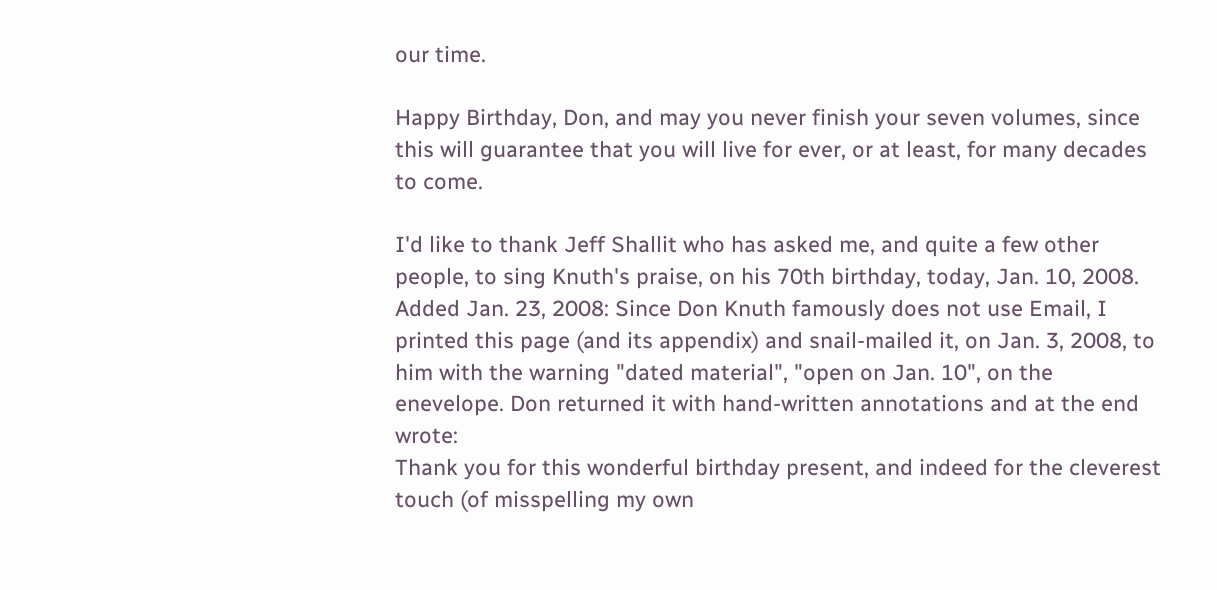our time.

Happy Birthday, Don, and may you never finish your seven volumes, since this will guarantee that you will live for ever, or at least, for many decades to come.

I'd like to thank Jeff Shallit who has asked me, and quite a few other people, to sing Knuth's praise, on his 70th birthday, today, Jan. 10, 2008.
Added Jan. 23, 2008: Since Don Knuth famously does not use Email, I printed this page (and its appendix) and snail-mailed it, on Jan. 3, 2008, to him with the warning "dated material", "open on Jan. 10", on the enevelope. Don returned it with hand-written annotations and at the end wrote:
Thank you for this wonderful birthday present, and indeed for the cleverest touch (of misspelling my own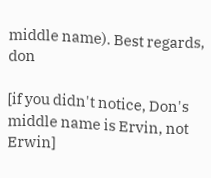middle name). Best regards, don

[if you didn't notice, Don's middle name is Ervin, not Erwin]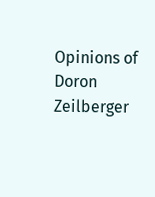Opinions of Doron Zeilberger